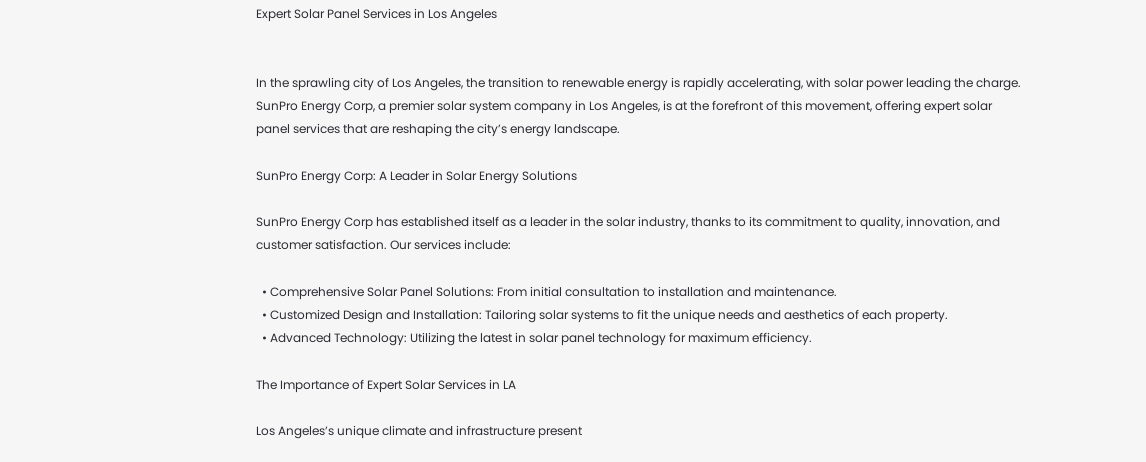Expert Solar Panel Services in Los Angeles


In the sprawling city of Los Angeles, the transition to renewable energy is rapidly accelerating, with solar power leading the charge. SunPro Energy Corp, a premier solar system company in Los Angeles, is at the forefront of this movement, offering expert solar panel services that are reshaping the city’s energy landscape.

SunPro Energy Corp: A Leader in Solar Energy Solutions

SunPro Energy Corp has established itself as a leader in the solar industry, thanks to its commitment to quality, innovation, and customer satisfaction. Our services include:

  • Comprehensive Solar Panel Solutions: From initial consultation to installation and maintenance.
  • Customized Design and Installation: Tailoring solar systems to fit the unique needs and aesthetics of each property.
  • Advanced Technology: Utilizing the latest in solar panel technology for maximum efficiency.

The Importance of Expert Solar Services in LA

Los Angeles’s unique climate and infrastructure present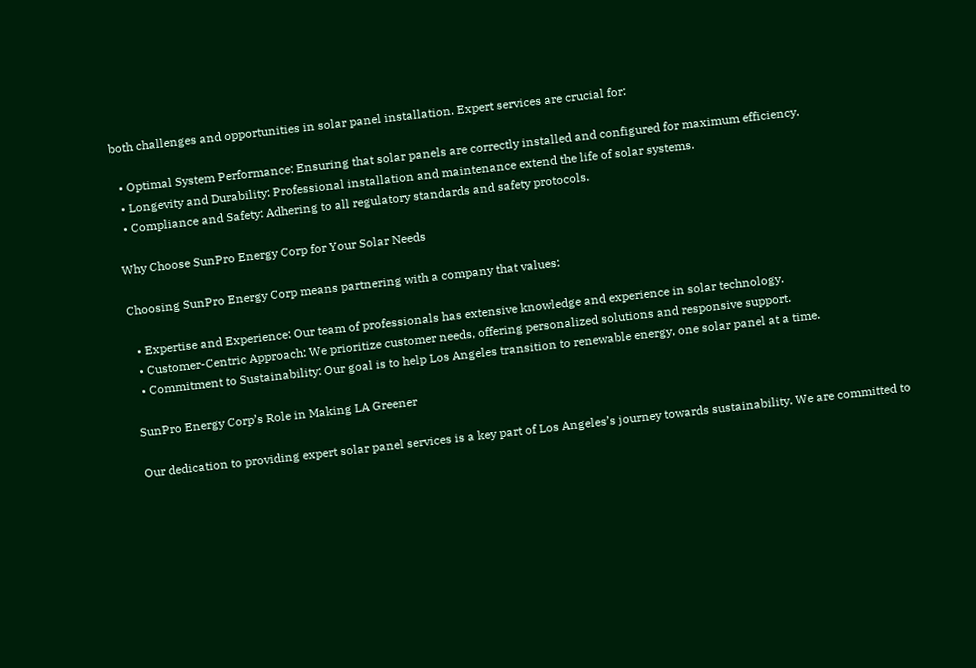both challenges and opportunities in solar panel installation. Expert services are crucial for:

  • Optimal System Performance: Ensuring that solar panels are correctly installed and configured for maximum efficiency.
  • Longevity and Durability: Professional installation and maintenance extend the life of solar systems.
  • Compliance and Safety: Adhering to all regulatory standards and safety protocols.

Why Choose SunPro Energy Corp for Your Solar Needs

Choosing SunPro Energy Corp means partnering with a company that values:

  • Expertise and Experience: Our team of professionals has extensive knowledge and experience in solar technology.
  • Customer-Centric Approach: We prioritize customer needs, offering personalized solutions and responsive support.
  • Commitment to Sustainability: Our goal is to help Los Angeles transition to renewable energy, one solar panel at a time.

SunPro Energy Corp’s Role in Making LA Greener

Our dedication to providing expert solar panel services is a key part of Los Angeles’s journey towards sustainability. We are committed to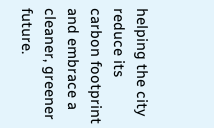helping the city reduce its carbon footprint and embrace a cleaner, greener future.